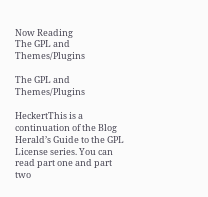Now Reading
The GPL and Themes/Plugins

The GPL and Themes/Plugins

HeckertThis is a continuation of the Blog Herald’s Guide to the GPL License series. You can read part one and part two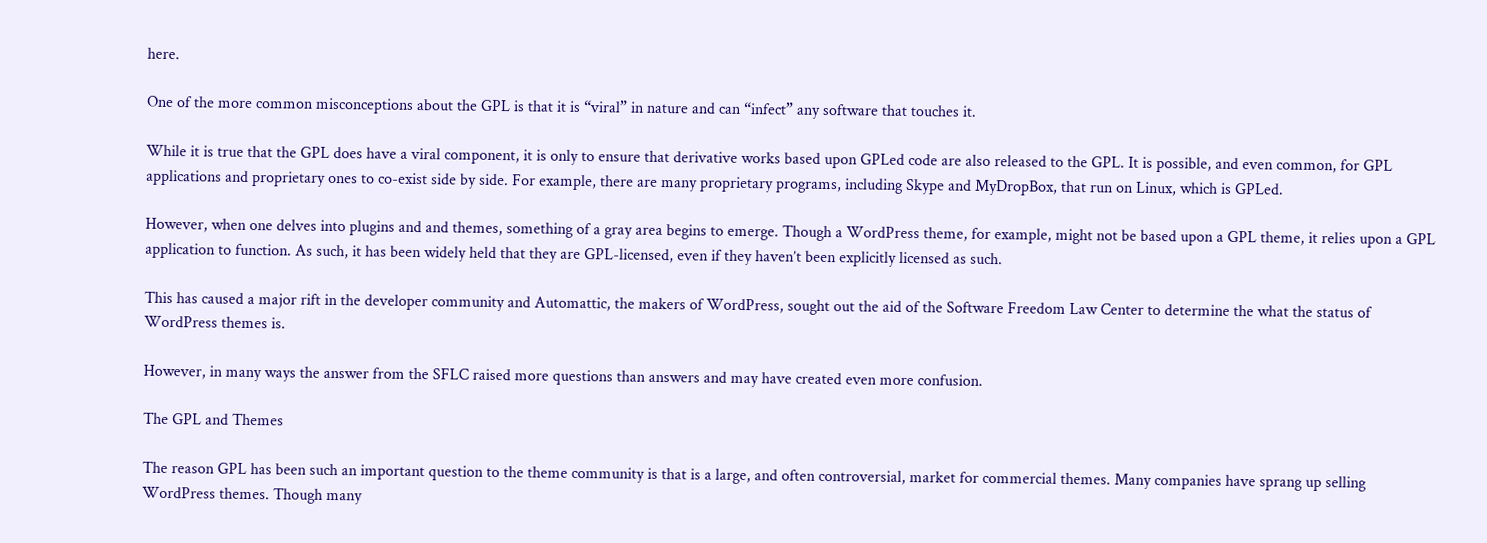here.

One of the more common misconceptions about the GPL is that it is “viral” in nature and can “infect” any software that touches it.

While it is true that the GPL does have a viral component, it is only to ensure that derivative works based upon GPLed code are also released to the GPL. It is possible, and even common, for GPL applications and proprietary ones to co-exist side by side. For example, there are many proprietary programs, including Skype and MyDropBox, that run on Linux, which is GPLed.

However, when one delves into plugins and and themes, something of a gray area begins to emerge. Though a WordPress theme, for example, might not be based upon a GPL theme, it relies upon a GPL application to function. As such, it has been widely held that they are GPL-licensed, even if they haven’t been explicitly licensed as such.

This has caused a major rift in the developer community and Automattic, the makers of WordPress, sought out the aid of the Software Freedom Law Center to determine the what the status of WordPress themes is.

However, in many ways the answer from the SFLC raised more questions than answers and may have created even more confusion.

The GPL and Themes

The reason GPL has been such an important question to the theme community is that is a large, and often controversial, market for commercial themes. Many companies have sprang up selling WordPress themes. Though many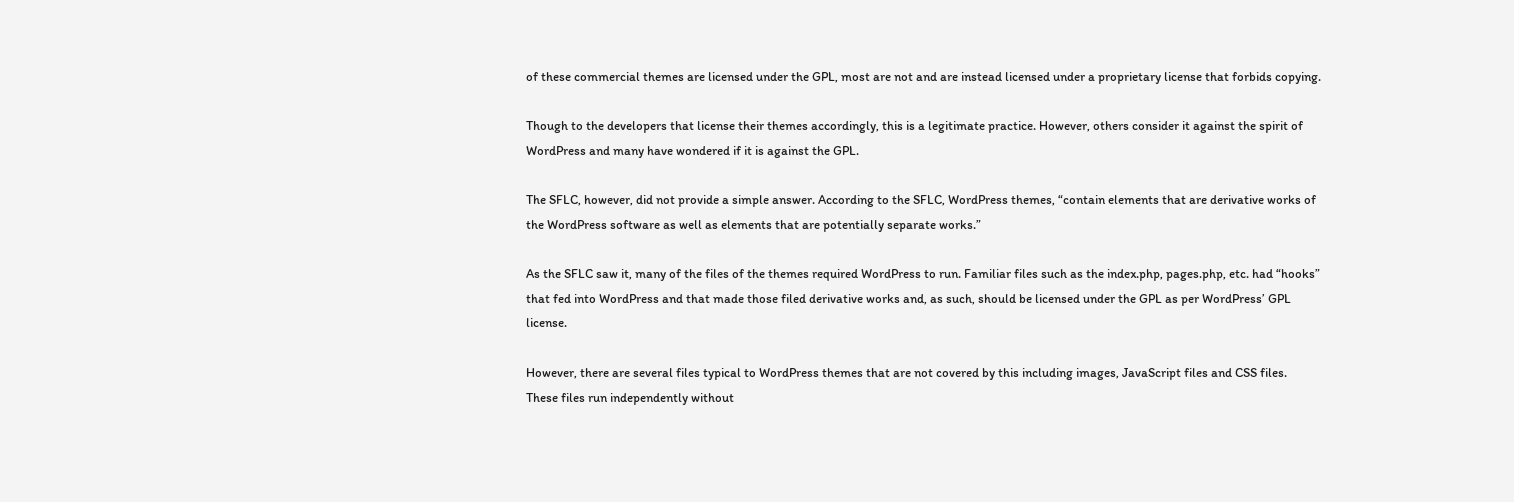of these commercial themes are licensed under the GPL, most are not and are instead licensed under a proprietary license that forbids copying.

Though to the developers that license their themes accordingly, this is a legitimate practice. However, others consider it against the spirit of WordPress and many have wondered if it is against the GPL.

The SFLC, however, did not provide a simple answer. According to the SFLC, WordPress themes, “contain elements that are derivative works of the WordPress software as well as elements that are potentially separate works.”

As the SFLC saw it, many of the files of the themes required WordPress to run. Familiar files such as the index.php, pages.php, etc. had “hooks” that fed into WordPress and that made those filed derivative works and, as such, should be licensed under the GPL as per WordPress’ GPL license.

However, there are several files typical to WordPress themes that are not covered by this including images, JavaScript files and CSS files. These files run independently without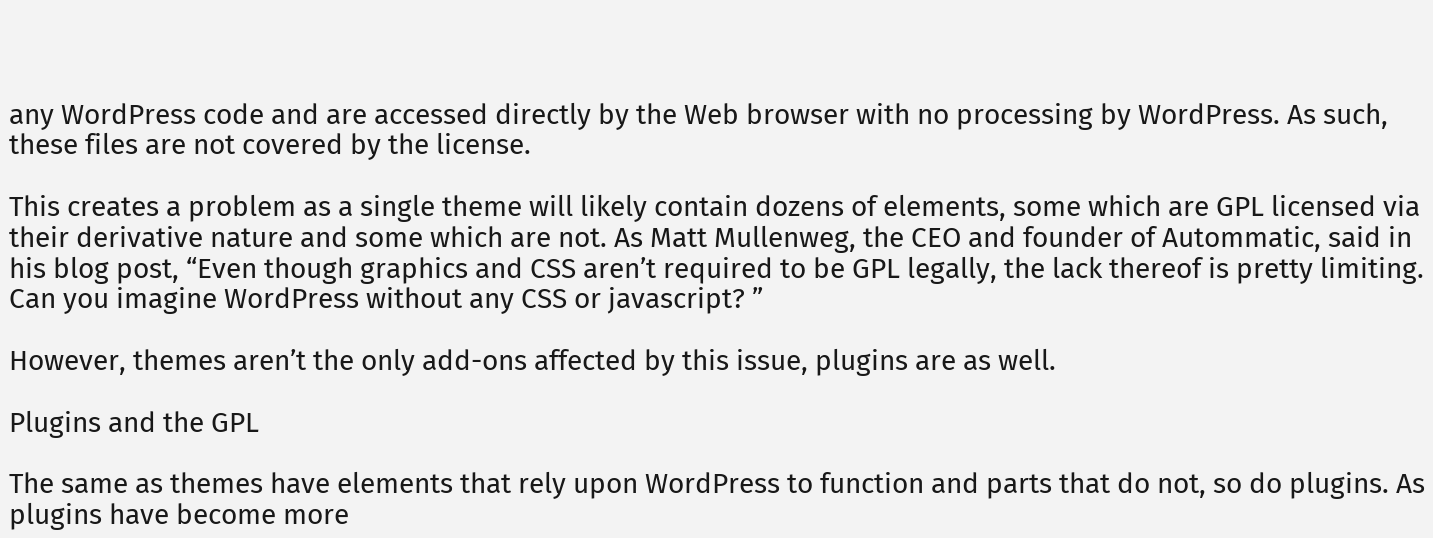any WordPress code and are accessed directly by the Web browser with no processing by WordPress. As such, these files are not covered by the license.

This creates a problem as a single theme will likely contain dozens of elements, some which are GPL licensed via their derivative nature and some which are not. As Matt Mullenweg, the CEO and founder of Autommatic, said in his blog post, “Even though graphics and CSS aren’t required to be GPL legally, the lack thereof is pretty limiting. Can you imagine WordPress without any CSS or javascript? ”

However, themes aren’t the only add-ons affected by this issue, plugins are as well.

Plugins and the GPL

The same as themes have elements that rely upon WordPress to function and parts that do not, so do plugins. As plugins have become more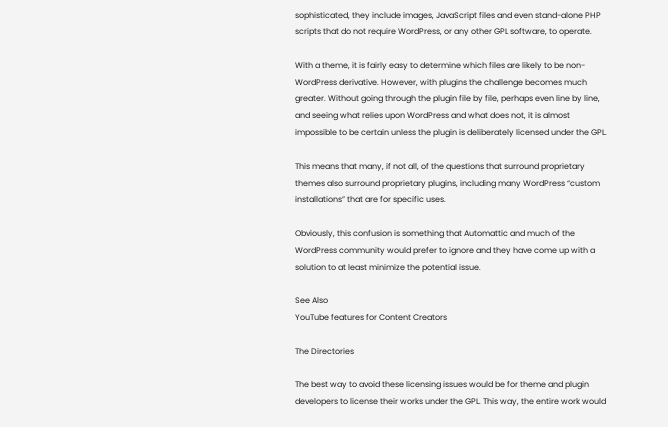sophisticated, they include images, JavaScript files and even stand-alone PHP scripts that do not require WordPress, or any other GPL software, to operate.

With a theme, it is fairly easy to determine which files are likely to be non-WordPress derivative. However, with plugins the challenge becomes much greater. Without going through the plugin file by file, perhaps even line by line, and seeing what relies upon WordPress and what does not, it is almost impossible to be certain unless the plugin is deliberately licensed under the GPL.

This means that many, if not all, of the questions that surround proprietary themes also surround proprietary plugins, including many WordPress “custom installations” that are for specific uses.

Obviously, this confusion is something that Automattic and much of the WordPress community would prefer to ignore and they have come up with a solution to at least minimize the potential issue.

See Also
YouTube features for Content Creators

The Directories

The best way to avoid these licensing issues would be for theme and plugin developers to license their works under the GPL. This way, the entire work would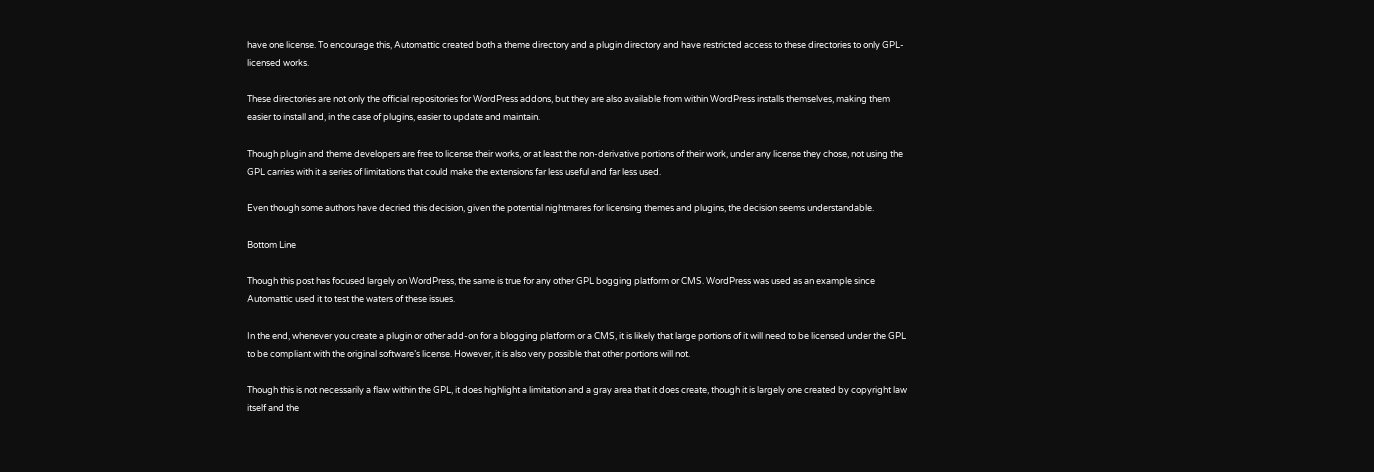have one license. To encourage this, Automattic created both a theme directory and a plugin directory and have restricted access to these directories to only GPL-licensed works.

These directories are not only the official repositories for WordPress addons, but they are also available from within WordPress installs themselves, making them easier to install and, in the case of plugins, easier to update and maintain.

Though plugin and theme developers are free to license their works, or at least the non-derivative portions of their work, under any license they chose, not using the GPL carries with it a series of limitations that could make the extensions far less useful and far less used.

Even though some authors have decried this decision, given the potential nightmares for licensing themes and plugins, the decision seems understandable.

Bottom Line

Though this post has focused largely on WordPress, the same is true for any other GPL bogging platform or CMS. WordPress was used as an example since Automattic used it to test the waters of these issues.

In the end, whenever you create a plugin or other add-on for a blogging platform or a CMS, it is likely that large portions of it will need to be licensed under the GPL to be compliant with the original software’s license. However, it is also very possible that other portions will not.

Though this is not necessarily a flaw within the GPL, it does highlight a limitation and a gray area that it does create, though it is largely one created by copyright law itself and the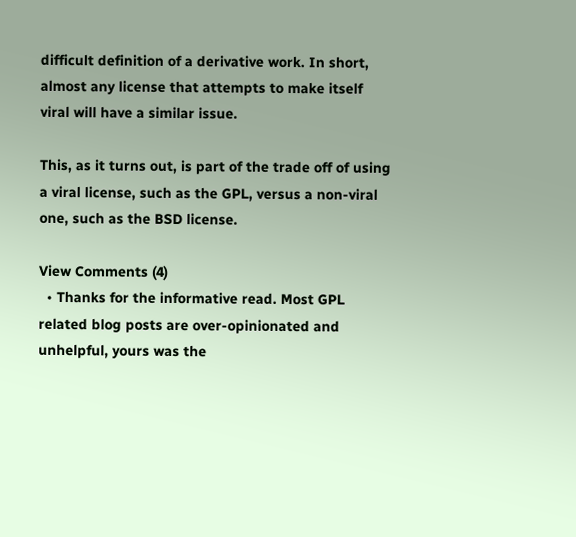difficult definition of a derivative work. In short, almost any license that attempts to make itself viral will have a similar issue.

This, as it turns out, is part of the trade off of using a viral license, such as the GPL, versus a non-viral one, such as the BSD license.

View Comments (4)
  • Thanks for the informative read. Most GPL related blog posts are over-opinionated and unhelpful, yours was the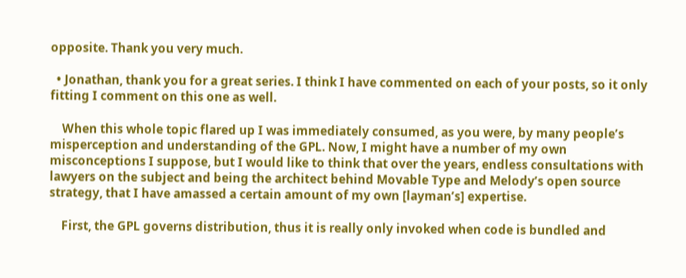opposite. Thank you very much.

  • Jonathan, thank you for a great series. I think I have commented on each of your posts, so it only fitting I comment on this one as well.

    When this whole topic flared up I was immediately consumed, as you were, by many people’s misperception and understanding of the GPL. Now, I might have a number of my own misconceptions I suppose, but I would like to think that over the years, endless consultations with lawyers on the subject and being the architect behind Movable Type and Melody’s open source strategy, that I have amassed a certain amount of my own [layman’s] expertise.

    First, the GPL governs distribution, thus it is really only invoked when code is bundled and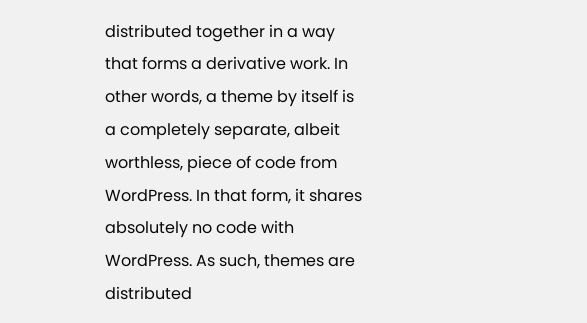distributed together in a way that forms a derivative work. In other words, a theme by itself is a completely separate, albeit worthless, piece of code from WordPress. In that form, it shares absolutely no code with WordPress. As such, themes are distributed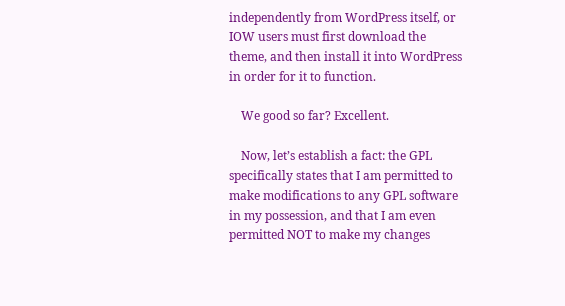independently from WordPress itself, or IOW users must first download the theme, and then install it into WordPress in order for it to function.

    We good so far? Excellent.

    Now, let’s establish a fact: the GPL specifically states that I am permitted to make modifications to any GPL software in my possession, and that I am even permitted NOT to make my changes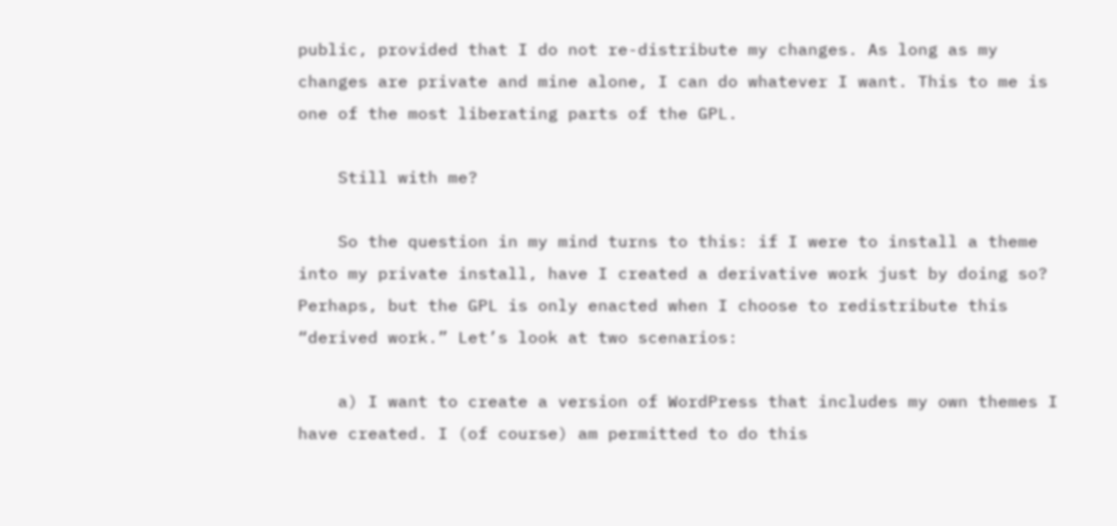public, provided that I do not re-distribute my changes. As long as my changes are private and mine alone, I can do whatever I want. This to me is one of the most liberating parts of the GPL.

    Still with me?

    So the question in my mind turns to this: if I were to install a theme into my private install, have I created a derivative work just by doing so? Perhaps, but the GPL is only enacted when I choose to redistribute this “derived work.” Let’s look at two scenarios:

    a) I want to create a version of WordPress that includes my own themes I have created. I (of course) am permitted to do this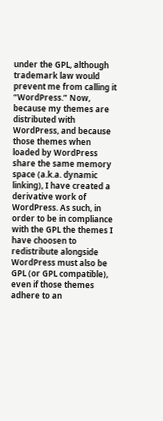under the GPL, although trademark law would prevent me from calling it “WordPress.” Now, because my themes are distributed with WordPress, and because those themes when loaded by WordPress share the same memory space (a.k.a. dynamic linking), I have created a derivative work of WordPress. As such, in order to be in compliance with the GPL the themes I have choosen to redistribute alongside WordPress must also be GPL (or GPL compatible), even if those themes adhere to an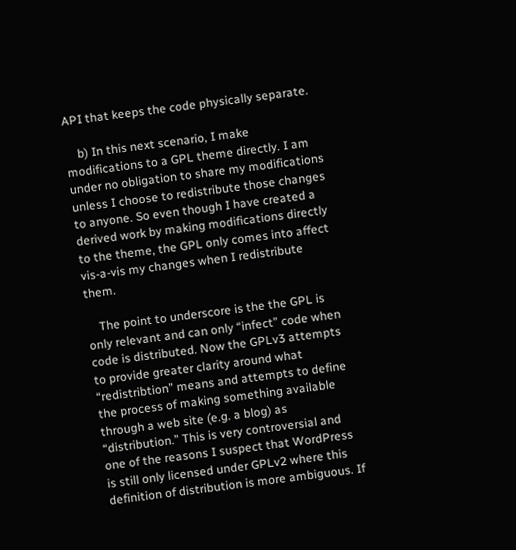API that keeps the code physically separate.

    b) In this next scenario, I make modifications to a GPL theme directly. I am under no obligation to share my modifications unless I choose to redistribute those changes to anyone. So even though I have created a derived work by making modifications directly to the theme, the GPL only comes into affect vis-a-vis my changes when I redistribute them.

    The point to underscore is the the GPL is only relevant and can only “infect” code when code is distributed. Now the GPLv3 attempts to provide greater clarity around what “redistribtion” means and attempts to define the process of making something available through a web site (e.g. a blog) as “distribution.” This is very controversial and one of the reasons I suspect that WordPress is still only licensed under GPLv2 where this definition of distribution is more ambiguous. If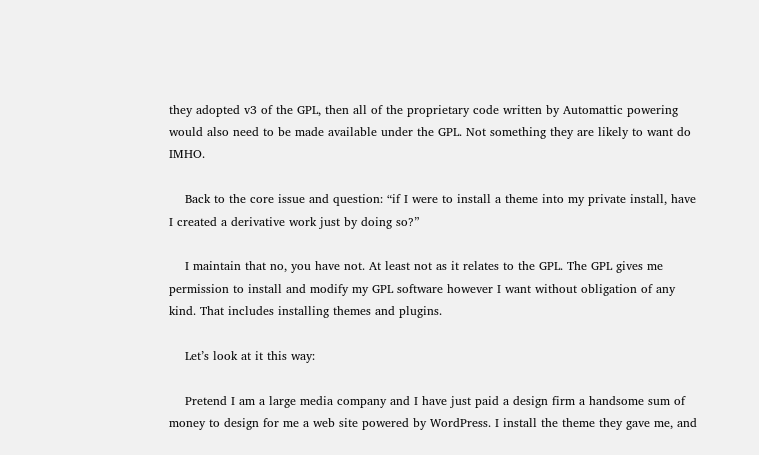they adopted v3 of the GPL, then all of the proprietary code written by Automattic powering would also need to be made available under the GPL. Not something they are likely to want do IMHO.

    Back to the core issue and question: “if I were to install a theme into my private install, have I created a derivative work just by doing so?”

    I maintain that no, you have not. At least not as it relates to the GPL. The GPL gives me permission to install and modify my GPL software however I want without obligation of any kind. That includes installing themes and plugins.

    Let’s look at it this way:

    Pretend I am a large media company and I have just paid a design firm a handsome sum of money to design for me a web site powered by WordPress. I install the theme they gave me, and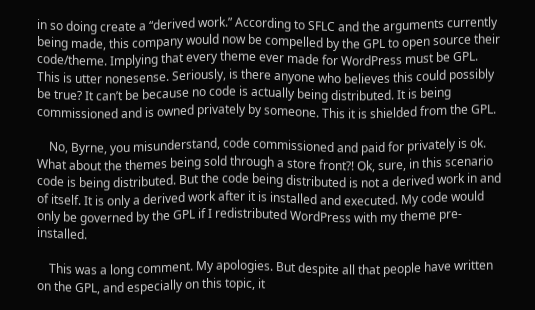in so doing create a “derived work.” According to SFLC and the arguments currently being made, this company would now be compelled by the GPL to open source their code/theme. Implying that every theme ever made for WordPress must be GPL. This is utter nonesense. Seriously, is there anyone who believes this could possibly be true? It can’t be because no code is actually being distributed. It is being commissioned and is owned privately by someone. This it is shielded from the GPL.

    No, Byrne, you misunderstand, code commissioned and paid for privately is ok. What about the themes being sold through a store front?! Ok, sure, in this scenario code is being distributed. But the code being distributed is not a derived work in and of itself. It is only a derived work after it is installed and executed. My code would only be governed by the GPL if I redistributed WordPress with my theme pre-installed.

    This was a long comment. My apologies. But despite all that people have written on the GPL, and especially on this topic, it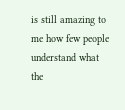is still amazing to me how few people understand what the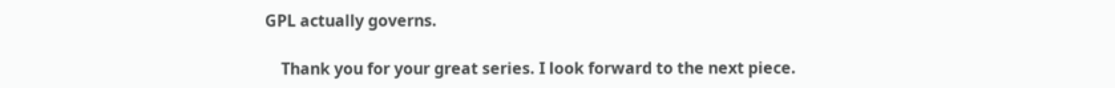GPL actually governs.

    Thank you for your great series. I look forward to the next piece.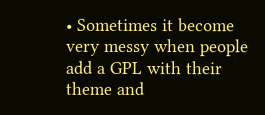• Sometimes it become very messy when people add a GPL with their theme and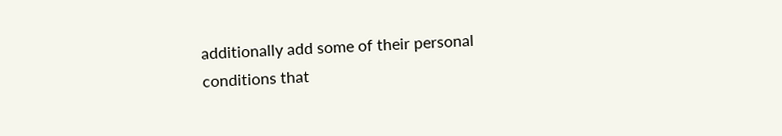additionally add some of their personal conditions that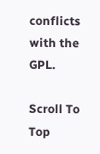conflicts with the GPL.

Scroll To Top